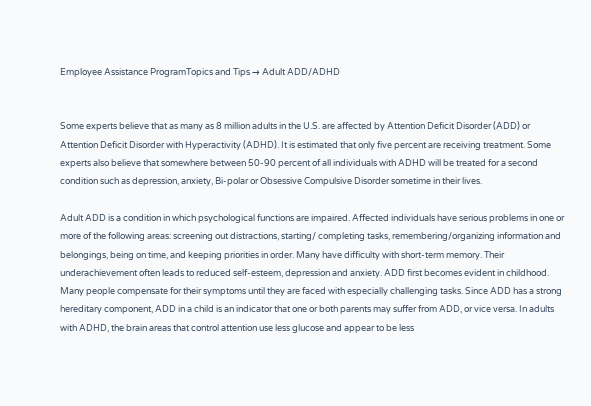Employee Assistance ProgramTopics and Tips → Adult ADD/ADHD


Some experts believe that as many as 8 million adults in the U.S. are affected by Attention Deficit Disorder (ADD) or Attention Deficit Disorder with Hyperactivity (ADHD). It is estimated that only five percent are receiving treatment. Some experts also believe that somewhere between 50-90 percent of all individuals with ADHD will be treated for a second condition such as depression, anxiety, Bi-polar or Obsessive Compulsive Disorder sometime in their lives.

Adult ADD is a condition in which psychological functions are impaired. Affected individuals have serious problems in one or more of the following areas: screening out distractions, starting/ completing tasks, remembering/organizing information and belongings, being on time, and keeping priorities in order. Many have difficulty with short-term memory. Their underachievement often leads to reduced self-esteem, depression and anxiety. ADD first becomes evident in childhood. Many people compensate for their symptoms until they are faced with especially challenging tasks. Since ADD has a strong hereditary component, ADD in a child is an indicator that one or both parents may suffer from ADD, or vice versa. In adults with ADHD, the brain areas that control attention use less glucose and appear to be less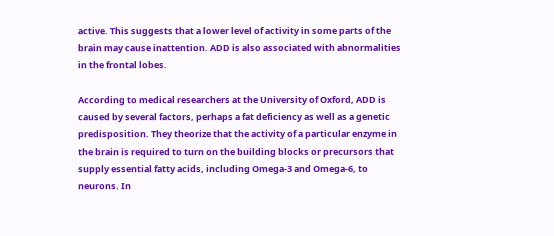active. This suggests that a lower level of activity in some parts of the brain may cause inattention. ADD is also associated with abnormalities in the frontal lobes.

According to medical researchers at the University of Oxford, ADD is caused by several factors, perhaps a fat deficiency as well as a genetic predisposition. They theorize that the activity of a particular enzyme in the brain is required to turn on the building blocks or precursors that supply essential fatty acids, including Omega-3 and Omega-6, to neurons. In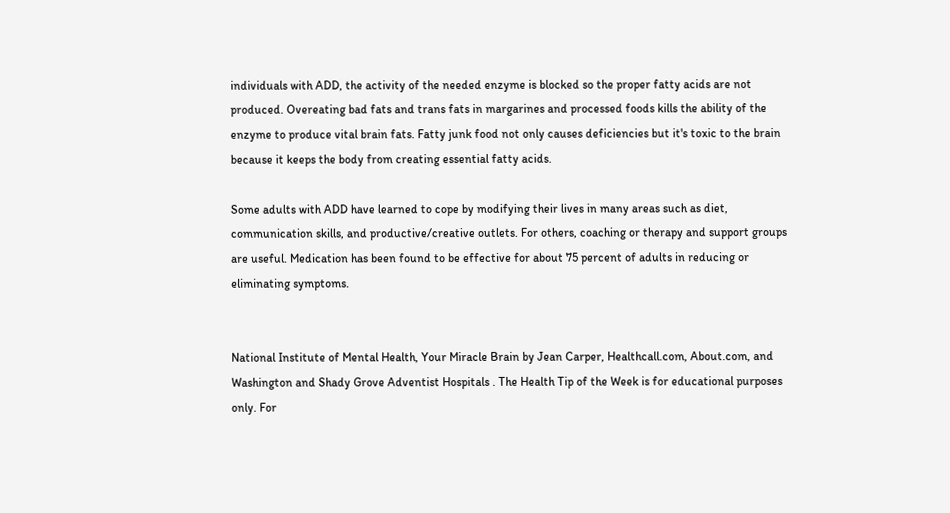individuals with ADD, the activity of the needed enzyme is blocked so the proper fatty acids are not produced. Overeating bad fats and trans fats in margarines and processed foods kills the ability of the enzyme to produce vital brain fats. Fatty junk food not only causes deficiencies but it's toxic to the brain because it keeps the body from creating essential fatty acids.

Some adults with ADD have learned to cope by modifying their lives in many areas such as diet, communication skills, and productive/creative outlets. For others, coaching or therapy and support groups are useful. Medication has been found to be effective for about 75 percent of adults in reducing or eliminating symptoms.


National Institute of Mental Health, Your Miracle Brain by Jean Carper, Healthcall.com, About.com, and Washington and Shady Grove Adventist Hospitals . The Health Tip of the Week is for educational purposes only. For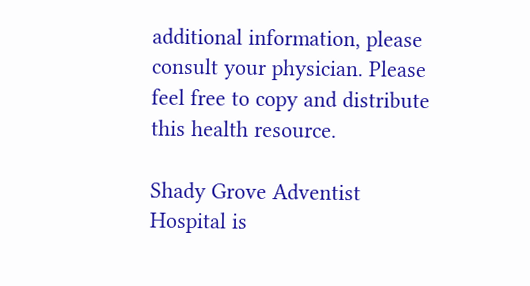additional information, please consult your physician. Please feel free to copy and distribute this health resource.

Shady Grove Adventist Hospital is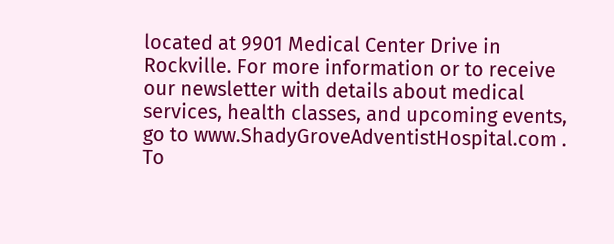located at 9901 Medical Center Drive in Rockville. For more information or to receive our newsletter with details about medical services, health classes, and upcoming events, go to www.ShadyGroveAdventistHospital.com . To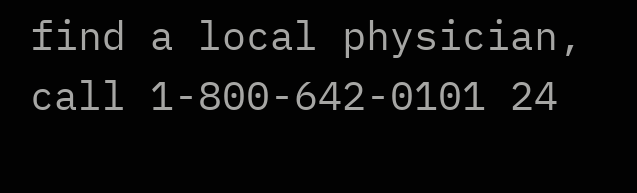find a local physician, call 1-800-642-0101 24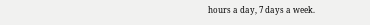hours a day, 7 days a week.